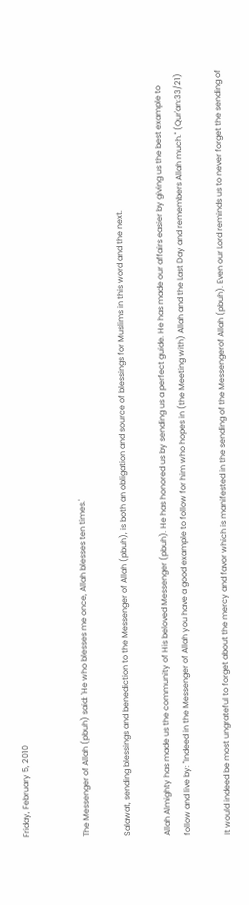Friday, February 5, 2010


The Messenger of Allah (pbuh) said: 'He who blesses me once, Allah blesses ten times.'

Salawat, sending blessings and benediction to the Messenger of Allah (pbuh), is both an obligation and source of blessings for Muslims in this word and the next.

Allah Almighty has made us the community of His beloved Messenger (pbuh). He has honored us by sending us a perfect guide. He has made our affairs easier by giving us the best example to follow and live by: "Indeed in the Messenger of Allah you have a good example to follow for him who hopes in (the Meeting with) Allah and the Last Day and remembers Allah much." (Qur'an:33/21)

It would indeed be most ungrateful to forget about the mercy and favor which is manifested in the sending of the Messengerof Allah (pbuh). Even our Lord reminds us to never forget the sending of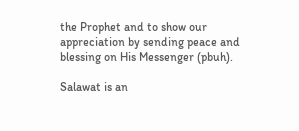the Prophet and to show our appreciation by sending peace and blessing on His Messenger (pbuh).

Salawat is an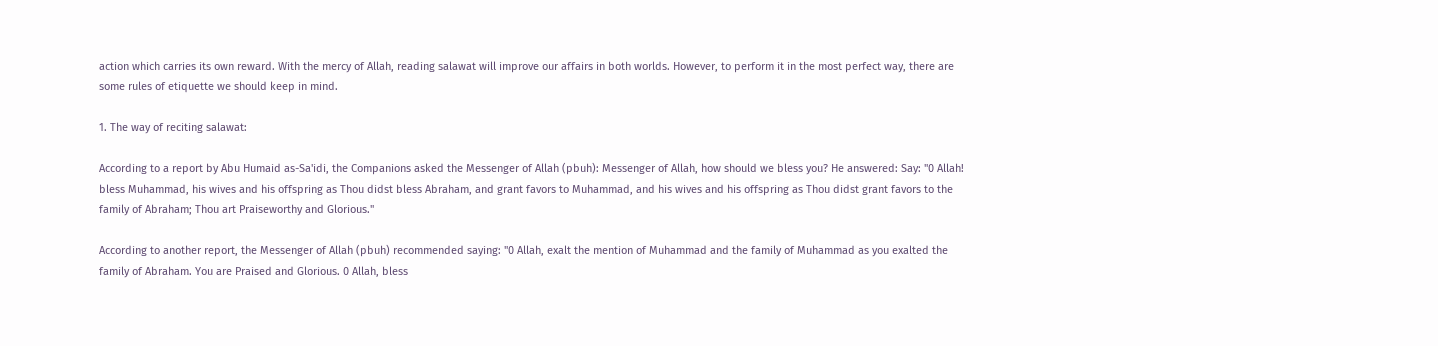action which carries its own reward. With the mercy of Allah, reading salawat will improve our affairs in both worlds. However, to perform it in the most perfect way, there are some rules of etiquette we should keep in mind.

1. The way of reciting salawat:

According to a report by Abu Humaid as-Sa'idi, the Companions asked the Messenger of Allah (pbuh): Messenger of Allah, how should we bless you? He answered: Say: "0 Allah! bless Muhammad, his wives and his offspring as Thou didst bless Abraham, and grant favors to Muhammad, and his wives and his offspring as Thou didst grant favors to the family of Abraham; Thou art Praiseworthy and Glorious."

According to another report, the Messenger of Allah (pbuh) recommended saying: "0 Allah, exalt the mention of Muhammad and the family of Muhammad as you exalted the family of Abraham. You are Praised and Glorious. 0 Allah, bless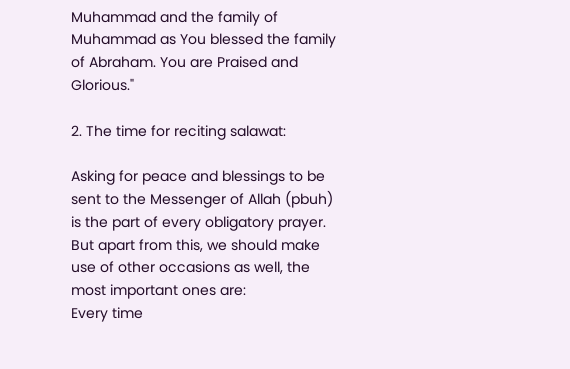Muhammad and the family of Muhammad as You blessed the family of Abraham. You are Praised and Glorious."

2. The time for reciting salawat:

Asking for peace and blessings to be sent to the Messenger of Allah (pbuh) is the part of every obligatory prayer. But apart from this, we should make use of other occasions as well, the most important ones are:
Every time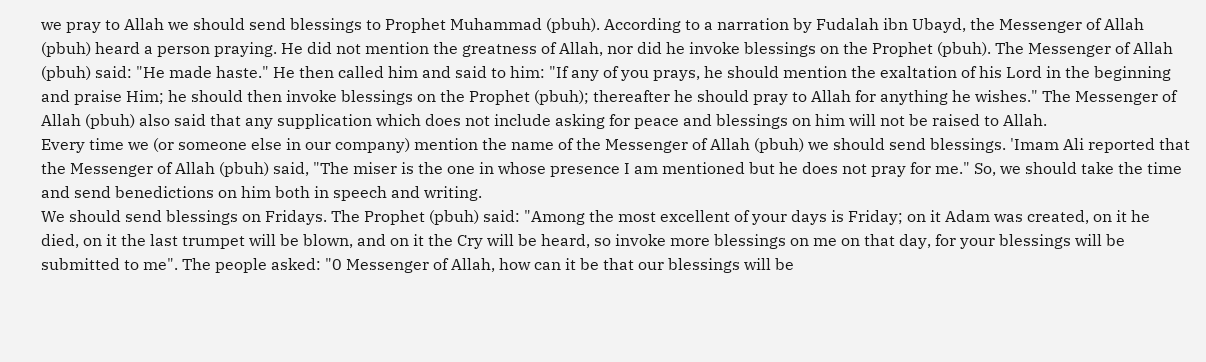we pray to Allah we should send blessings to Prophet Muhammad (pbuh). According to a narration by Fudalah ibn Ubayd, the Messenger of Allah (pbuh) heard a person praying. He did not mention the greatness of Allah, nor did he invoke blessings on the Prophet (pbuh). The Messenger of Allah (pbuh) said: "He made haste." He then called him and said to him: "If any of you prays, he should mention the exaltation of his Lord in the beginning and praise Him; he should then invoke blessings on the Prophet (pbuh); thereafter he should pray to Allah for anything he wishes." The Messenger of Allah (pbuh) also said that any supplication which does not include asking for peace and blessings on him will not be raised to Allah.
Every time we (or someone else in our company) mention the name of the Messenger of Allah (pbuh) we should send blessings. 'Imam Ali reported that the Messenger of Allah (pbuh) said, "The miser is the one in whose presence I am mentioned but he does not pray for me." So, we should take the time and send benedictions on him both in speech and writing.
We should send blessings on Fridays. The Prophet (pbuh) said: "Among the most excellent of your days is Friday; on it Adam was created, on it he died, on it the last trumpet will be blown, and on it the Cry will be heard, so invoke more blessings on me on that day, for your blessings will be submitted to me". The people asked: "0 Messenger of Allah, how can it be that our blessings will be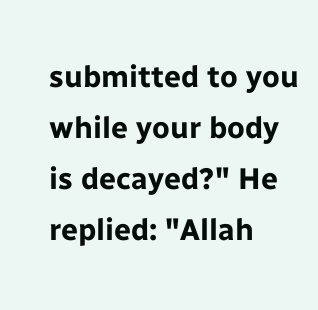submitted to you while your body is decayed?" He replied: "Allah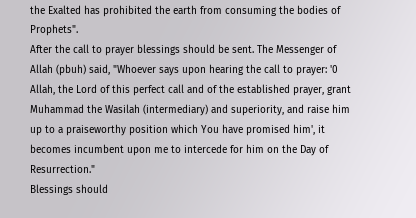the Exalted has prohibited the earth from consuming the bodies of Prophets".
After the call to prayer blessings should be sent. The Messenger of Allah (pbuh) said, "Whoever says upon hearing the call to prayer: '0 Allah, the Lord of this perfect call and of the established prayer, grant Muhammad the Wasilah (intermediary) and superiority, and raise him up to a praiseworthy position which You have promised him', it becomes incumbent upon me to intercede for him on the Day of Resurrection."
Blessings should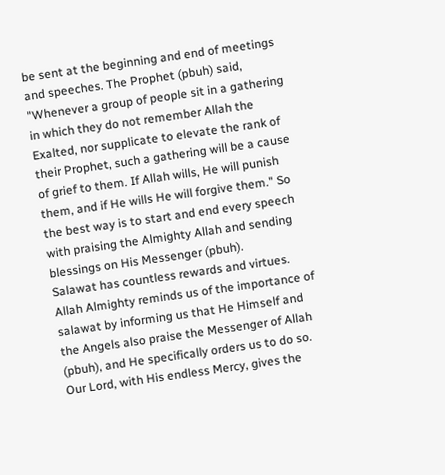be sent at the beginning and end of meetings and speeches. The Prophet (pbuh) said, "Whenever a group of people sit in a gathering in which they do not remember Allah the Exalted, nor supplicate to elevate the rank of their Prophet, such a gathering will be a cause of grief to them. If Allah wills, He will punish them, and if He wills He will forgive them." So the best way is to start and end every speech with praising the Almighty Allah and sending blessings on His Messenger (pbuh).
Salawat has countless rewards and virtues. Allah Almighty reminds us of the importance of salawat by informing us that He Himself and the Angels also praise the Messenger of Allah (pbuh), and He specifically orders us to do so. Our Lord, with His endless Mercy, gives the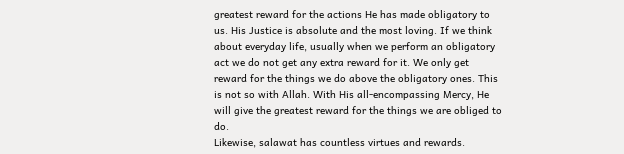greatest reward for the actions He has made obligatory to us. His Justice is absolute and the most loving. If we think about everyday life, usually when we perform an obligatory act we do not get any extra reward for it. We only get reward for the things we do above the obligatory ones. This is not so with Allah. With His all-encompassing Mercy, He will give the greatest reward for the things we are obliged to do.
Likewise, salawat has countless virtues and rewards.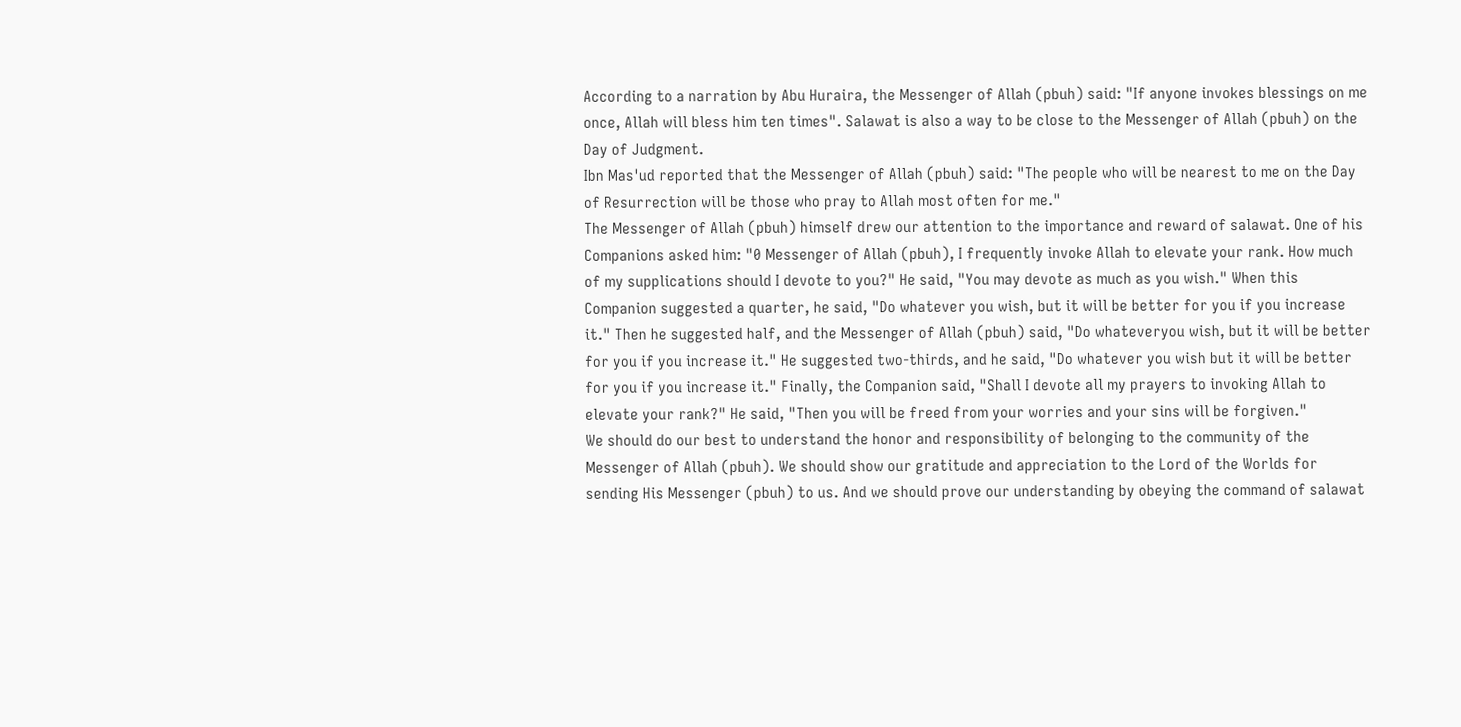According to a narration by Abu Huraira, the Messenger of Allah (pbuh) said: "If anyone invokes blessings on me once, Allah will bless him ten times". Salawat is also a way to be close to the Messenger of Allah (pbuh) on the Day of Judgment.
Ibn Mas'ud reported that the Messenger of Allah (pbuh) said: "The people who will be nearest to me on the Day of Resurrection will be those who pray to Allah most often for me."
The Messenger of Allah (pbuh) himself drew our attention to the importance and reward of salawat. One of his Companions asked him: "0 Messenger of Allah (pbuh), I frequently invoke Allah to elevate your rank. How much of my supplications should I devote to you?" He said, "You may devote as much as you wish." When this Companion suggested a quarter, he said, "Do whatever you wish, but it will be better for you if you increase it." Then he suggested half, and the Messenger of Allah (pbuh) said, "Do whateveryou wish, but it will be better for you if you increase it." He suggested two-thirds, and he said, "Do whatever you wish but it will be better for you if you increase it." Finally, the Companion said, "Shall I devote all my prayers to invoking Allah to elevate your rank?" He said, "Then you will be freed from your worries and your sins will be forgiven."
We should do our best to understand the honor and responsibility of belonging to the community of the Messenger of Allah (pbuh). We should show our gratitude and appreciation to the Lord of the Worlds for sending His Messenger (pbuh) to us. And we should prove our understanding by obeying the command of salawat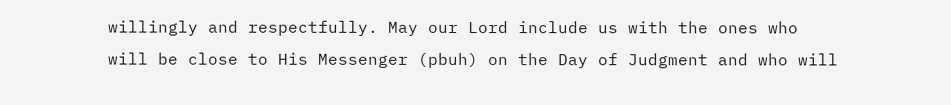willingly and respectfully. May our Lord include us with the ones who will be close to His Messenger (pbuh) on the Day of Judgment and who will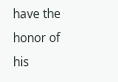have the honor of his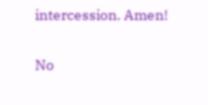intercession. Amen!

No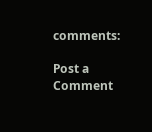comments:

Post a Comment